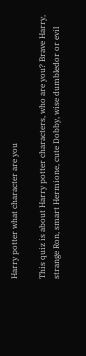Harry potter what character are you

This quiz is about Harry potter characters, who are you? Brave Harry, strange Ron, smart Hermione, cute Dobby, wise dumbledor or evil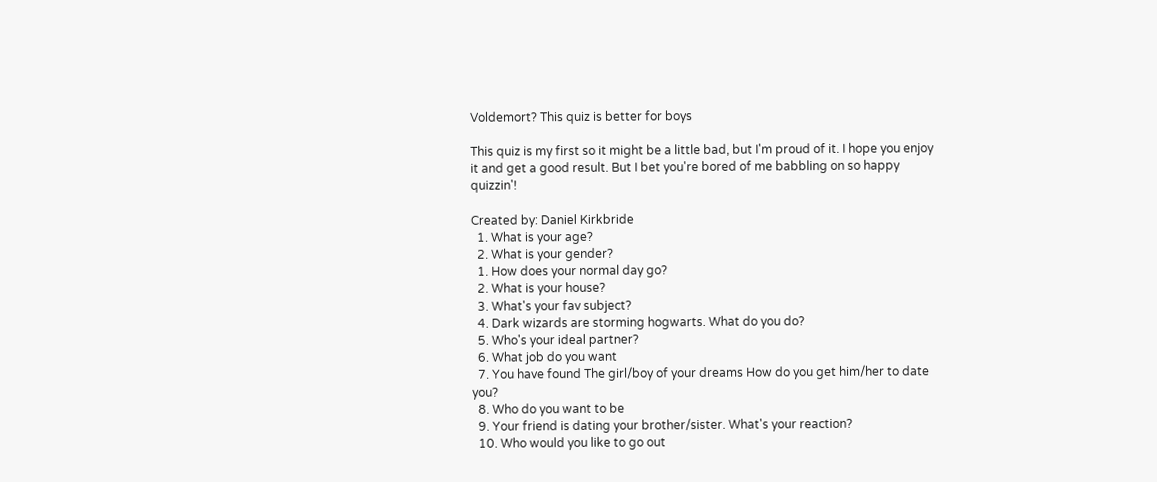Voldemort? This quiz is better for boys

This quiz is my first so it might be a little bad, but I'm proud of it. I hope you enjoy it and get a good result. But I bet you're bored of me babbling on so happy quizzin'!

Created by: Daniel Kirkbride
  1. What is your age?
  2. What is your gender?
  1. How does your normal day go?
  2. What is your house?
  3. What's your fav subject?
  4. Dark wizards are storming hogwarts. What do you do?
  5. Who's your ideal partner?
  6. What job do you want
  7. You have found The girl/boy of your dreams How do you get him/her to date you?
  8. Who do you want to be
  9. Your friend is dating your brother/sister. What's your reaction?
  10. Who would you like to go out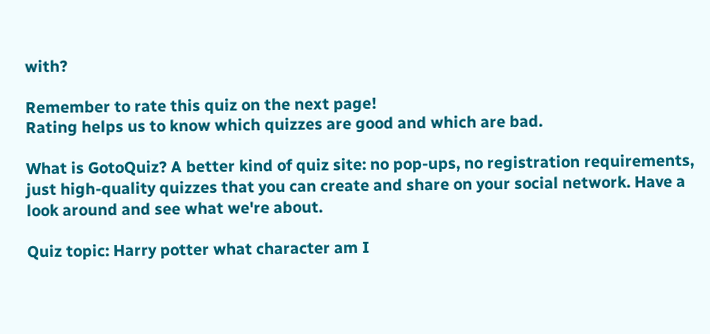with?

Remember to rate this quiz on the next page!
Rating helps us to know which quizzes are good and which are bad.

What is GotoQuiz? A better kind of quiz site: no pop-ups, no registration requirements, just high-quality quizzes that you can create and share on your social network. Have a look around and see what we're about.

Quiz topic: Harry potter what character am I